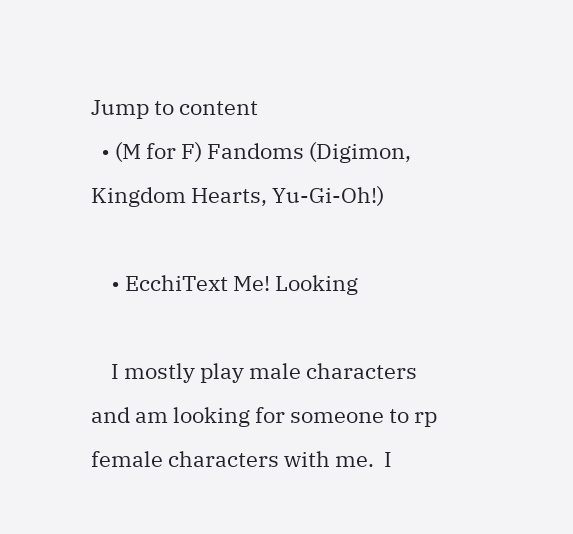Jump to content
  • (M for F) Fandoms (Digimon, Kingdom Hearts, Yu-Gi-Oh!)

    • EcchiText Me! Looking

    I mostly play male characters and am looking for someone to rp female characters with me.  I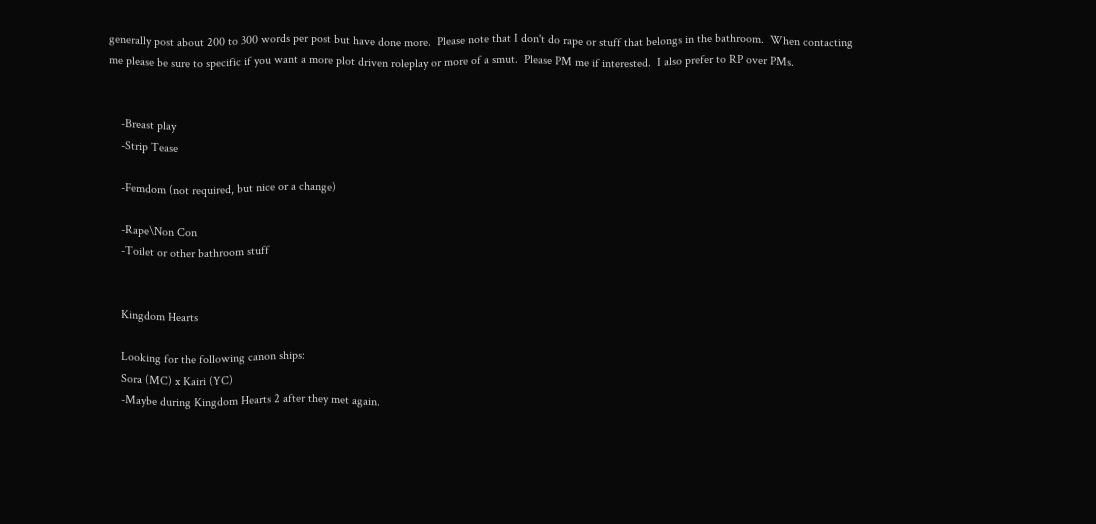generally post about 200 to 300 words per post but have done more.  Please note that I don't do rape or stuff that belongs in the bathroom.  When contacting me please be sure to specific if you want a more plot driven roleplay or more of a smut.  Please PM me if interested.  I also prefer to RP over PMs.


    -Breast play
    -Strip Tease

    -Femdom (not required, but nice or a change)

    -Rape\Non Con
    -Toilet or other bathroom stuff


    Kingdom Hearts

    Looking for the following canon ships:
    Sora (MC) x Kairi (YC)
    -Maybe during Kingdom Hearts 2 after they met again.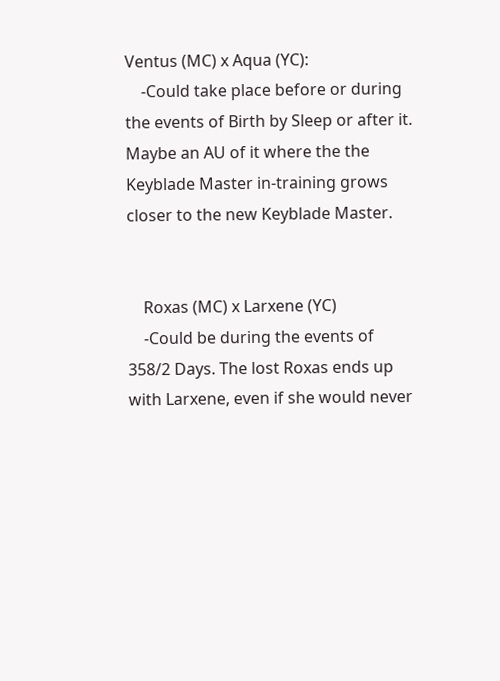Ventus (MC) x Aqua (YC):
    -Could take place before or during the events of Birth by Sleep or after it. Maybe an AU of it where the the Keyblade Master in-training grows closer to the new Keyblade Master.


    Roxas (MC) x Larxene (YC)
    -Could be during the events of 358/2 Days. The lost Roxas ends up with Larxene, even if she would never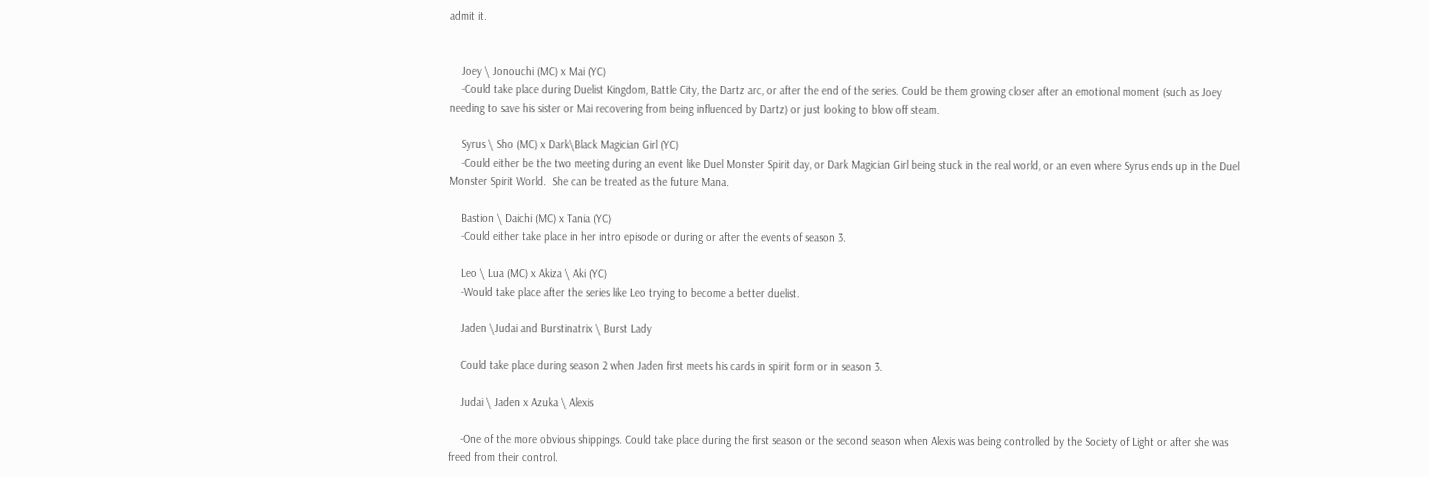admit it.


    Joey \ Jonouchi (MC) x Mai (YC)
    -Could take place during Duelist Kingdom, Battle City, the Dartz arc, or after the end of the series. Could be them growing closer after an emotional moment (such as Joey needing to save his sister or Mai recovering from being influenced by Dartz) or just looking to blow off steam.

    Syrus \ Sho (MC) x Dark\Black Magician Girl (YC)
    -Could either be the two meeting during an event like Duel Monster Spirit day, or Dark Magician Girl being stuck in the real world, or an even where Syrus ends up in the Duel Monster Spirit World.  She can be treated as the future Mana.

    Bastion \ Daichi (MC) x Tania (YC)
    -Could either take place in her intro episode or during or after the events of season 3.

    Leo \ Lua (MC) x Akiza \ Aki (YC)
    -Would take place after the series like Leo trying to become a better duelist.

    Jaden \Judai and Burstinatrix \ Burst Lady

    Could take place during season 2 when Jaden first meets his cards in spirit form or in season 3.

    Judai \ Jaden x Azuka \ Alexis

    -One of the more obvious shippings. Could take place during the first season or the second season when Alexis was being controlled by the Society of Light or after she was freed from their control.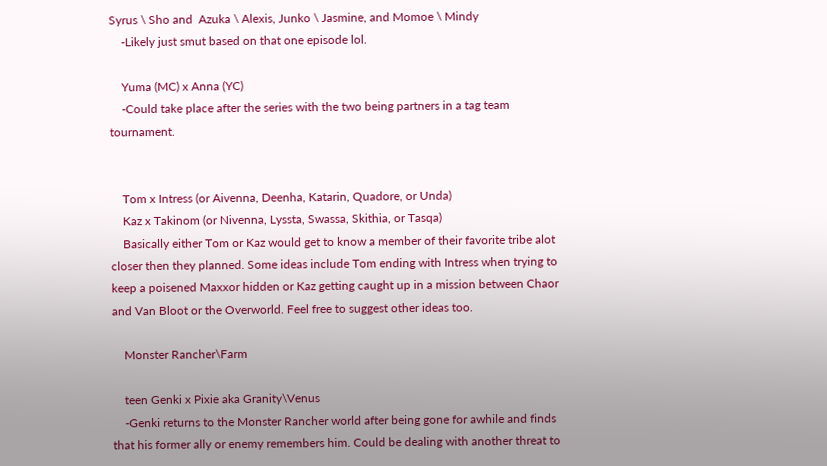Syrus \ Sho and  Azuka \ Alexis, Junko \ Jasmine, and Momoe \ Mindy
    -Likely just smut based on that one episode lol.

    Yuma (MC) x Anna (YC)
    -Could take place after the series with the two being partners in a tag team tournament.


    Tom x Intress (or Aivenna, Deenha, Katarin, Quadore, or Unda)
    Kaz x Takinom (or Nivenna, Lyssta, Swassa, Skithia, or Tasqa)
    Basically either Tom or Kaz would get to know a member of their favorite tribe alot closer then they planned. Some ideas include Tom ending with Intress when trying to keep a poisened Maxxor hidden or Kaz getting caught up in a mission between Chaor and Van Bloot or the Overworld. Feel free to suggest other ideas too.

    Monster Rancher\Farm

    teen Genki x Pixie aka Granity\Venus
    -Genki returns to the Monster Rancher world after being gone for awhile and finds that his former ally or enemy remembers him. Could be dealing with another threat to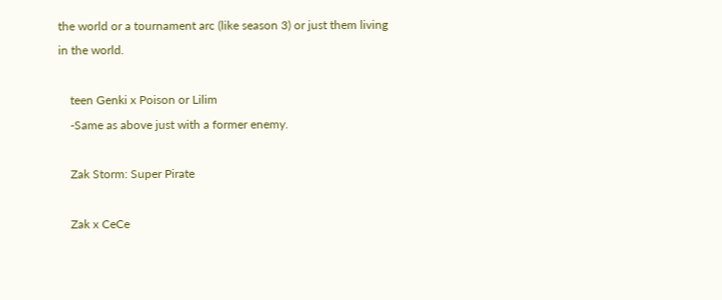the world or a tournament arc (like season 3) or just them living in the world.

    teen Genki x Poison or Lilim
    -Same as above just with a former enemy.

    Zak Storm: Super Pirate

    Zak x CeCe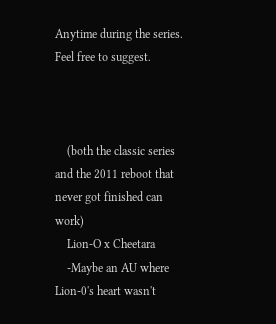Anytime during the series. Feel free to suggest.



    (both the classic series and the 2011 reboot that never got finished can work)
    Lion-O x Cheetara
    -Maybe an AU where Lion-0's heart wasn't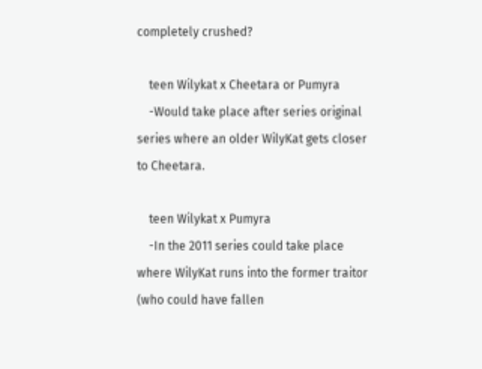completely crushed?

    teen Wilykat x Cheetara or Pumyra
    -Would take place after series original series where an older WilyKat gets closer to Cheetara.

    teen Wilykat x Pumyra
    -In the 2011 series could take place where WilyKat runs into the former traitor (who could have fallen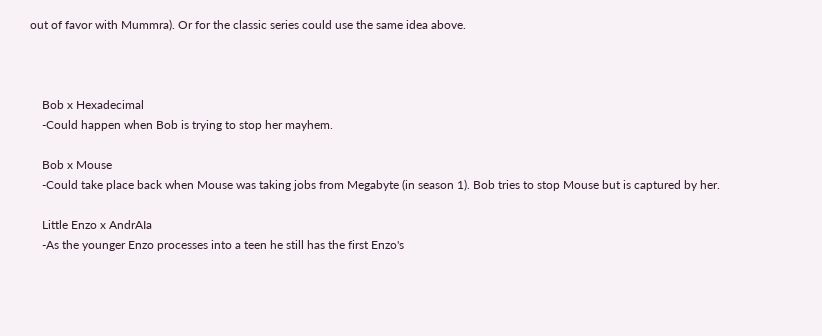out of favor with Mummra). Or for the classic series could use the same idea above.



    Bob x Hexadecimal
    -Could happen when Bob is trying to stop her mayhem.

    Bob x Mouse
    -Could take place back when Mouse was taking jobs from Megabyte (in season 1). Bob tries to stop Mouse but is captured by her.

    Little Enzo x AndrAIa
    -As the younger Enzo processes into a teen he still has the first Enzo's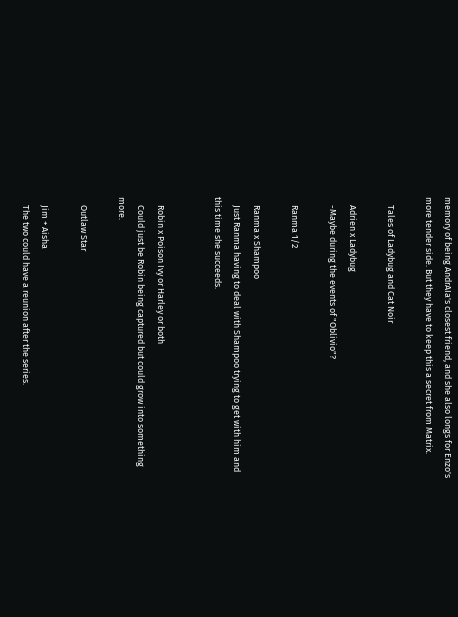memory of being AndrAIa's closest friend, and she also longs for Enzo's more tender side. But they have to keep this a secret from Matrix.

    Tales of Ladybug and Cat Noir

    Adrien x Ladybug
    -Maybe during the events of "Oblivio"?

    Ranma 1/2

    Ranma x Shampoo
    Just Ranma having to deal with Shampoo trying to get with him and this time she succeeds.


    Robin x Poison Ivy or Harley or both
    Could just be Robin being captured but could grow into something more.

    Outlaw Star

    Jim + Aisha
    The two could have a reunion after the series.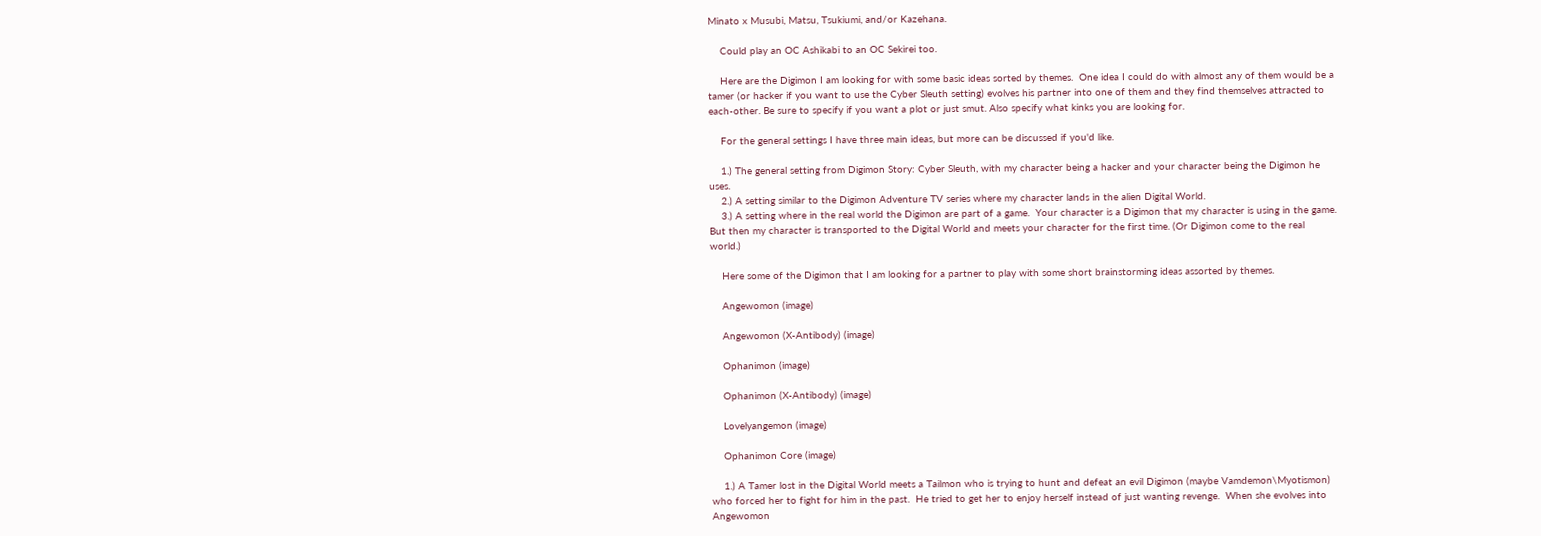Minato x Musubi, Matsu, Tsukiumi, and/or Kazehana.

    Could play an OC Ashikabi to an OC Sekirei too.

    Here are the Digimon I am looking for with some basic ideas sorted by themes.  One idea I could do with almost any of them would be a tamer (or hacker if you want to use the Cyber Sleuth setting) evolves his partner into one of them and they find themselves attracted to each-other. Be sure to specify if you want a plot or just smut. Also specify what kinks you are looking for.

    For the general settings I have three main ideas, but more can be discussed if you'd like.

    1.) The general setting from Digimon Story: Cyber Sleuth, with my character being a hacker and your character being the Digimon he uses.
    2.) A setting similar to the Digimon Adventure TV series where my character lands in the alien Digital World.
    3.) A setting where in the real world the Digimon are part of a game.  Your character is a Digimon that my character is using in the game.  But then my character is transported to the Digital World and meets your character for the first time. (Or Digimon come to the real world.)

    Here some of the Digimon that I am looking for a partner to play with some short brainstorming ideas assorted by themes.

    Angewomon (image)

    Angewomon (X-Antibody) (image)

    Ophanimon (image)

    Ophanimon (X-Antibody) (image)

    Lovelyangemon (image)

    Ophanimon Core (image)

    1.) A Tamer lost in the Digital World meets a Tailmon who is trying to hunt and defeat an evil Digimon (maybe Vamdemon\Myotismon) who forced her to fight for him in the past.  He tried to get her to enjoy herself instead of just wanting revenge.  When she evolves into Angewomon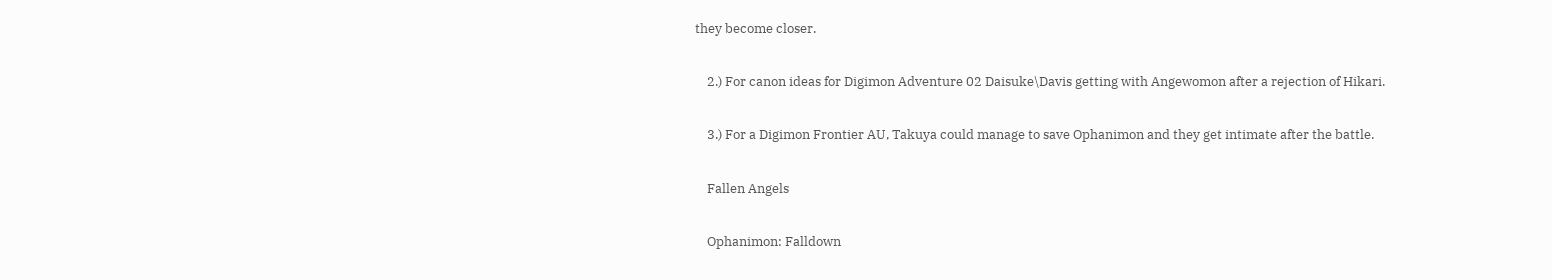they become closer.

    2.) For canon ideas for Digimon Adventure 02 Daisuke\Davis getting with Angewomon after a rejection of Hikari.

    3.) For a Digimon Frontier AU, Takuya could manage to save Ophanimon and they get intimate after the battle.

    Fallen Angels

    Ophanimon: Falldown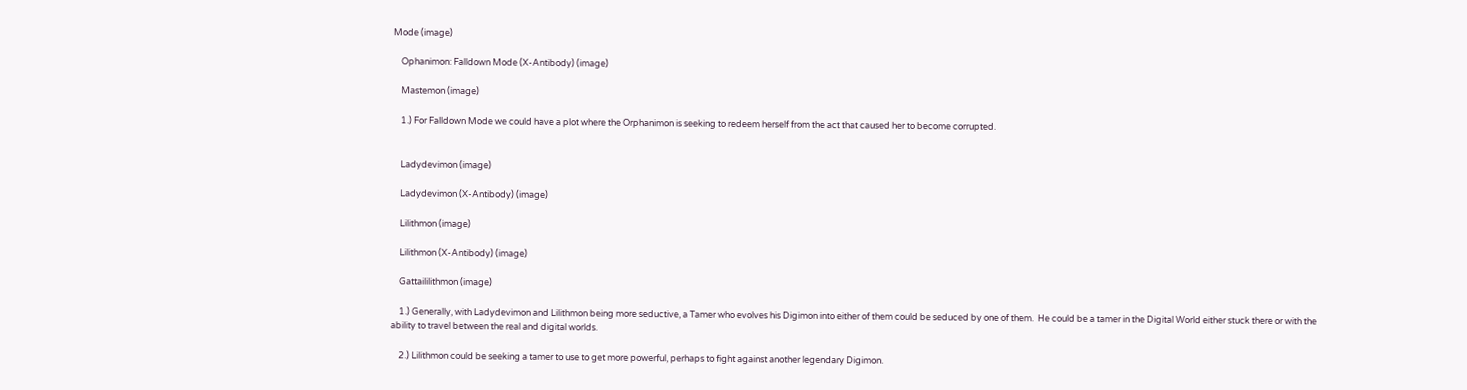Mode (image)

    Ophanimon: Falldown Mode (X-Antibody) (image)

    Mastemon (image)

    1.) For Falldown Mode we could have a plot where the Orphanimon is seeking to redeem herself from the act that caused her to become corrupted.


    Ladydevimon (image)

    Ladydevimon (X-Antibody) (image)

    Lilithmon (image)

    Lilithmon (X-Antibody) (image)

    Gattaililithmon (image)

    1.) Generally, with Ladydevimon and Lilithmon being more seductive, a Tamer who evolves his Digimon into either of them could be seduced by one of them.  He could be a tamer in the Digital World either stuck there or with the ability to travel between the real and digital worlds.

    2.) Lilithmon could be seeking a tamer to use to get more powerful, perhaps to fight against another legendary Digimon.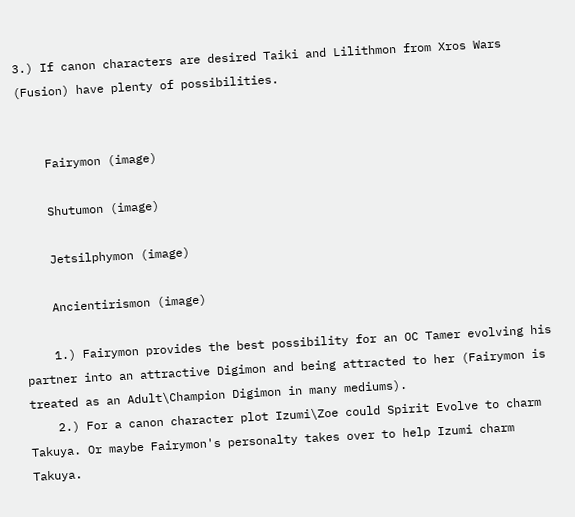3.) If canon characters are desired Taiki and Lilithmon from Xros Wars (Fusion) have plenty of possibilities.


    Fairymon (image)

    Shutumon (image)

    Jetsilphymon (image)

    Ancientirismon (image)

    1.) Fairymon provides the best possibility for an OC Tamer evolving his partner into an attractive Digimon and being attracted to her (Fairymon is treated as an Adult\Champion Digimon in many mediums).
    2.) For a canon character plot Izumi\Zoe could Spirit Evolve to charm Takuya. Or maybe Fairymon's personalty takes over to help Izumi charm Takuya.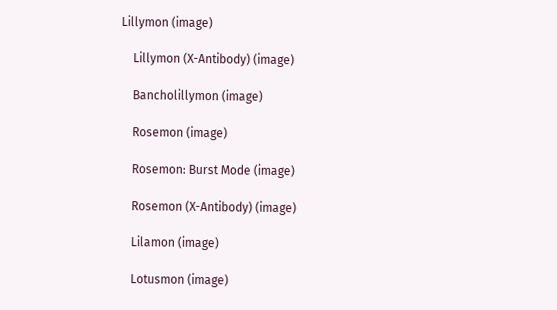Lillymon (image)

    Lillymon (X-Antibody) (image)

    Bancholillymon (image)

    Rosemon (image)

    Rosemon: Burst Mode (image)

    Rosemon (X-Antibody) (image)

    Lilamon (image)

    Lotusmon (image)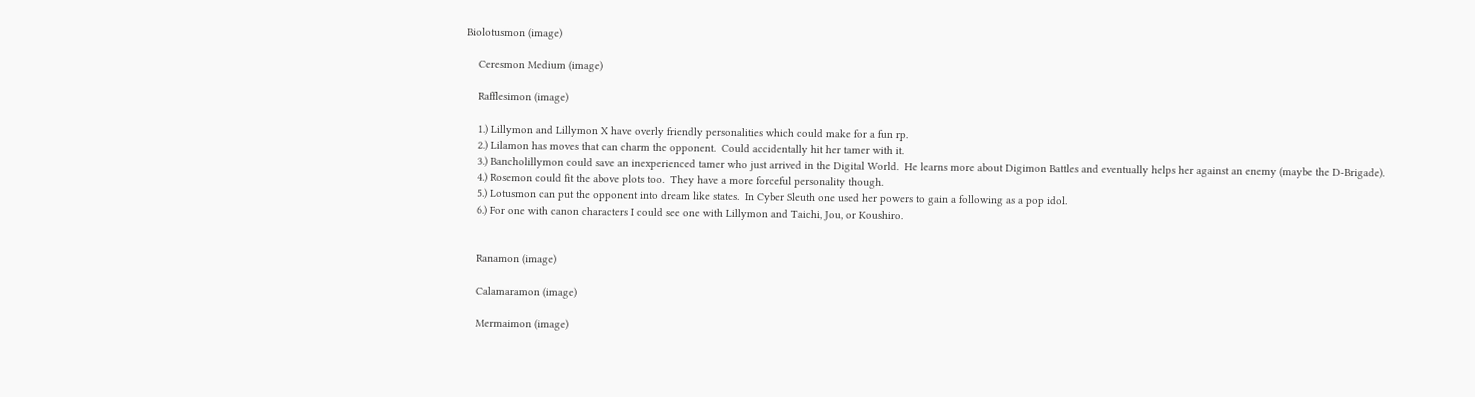Biolotusmon (image)

    Ceresmon Medium (image)

    Rafflesimon (image)

    1.) Lillymon and Lillymon X have overly friendly personalities which could make for a fun rp.
    2.) Lilamon has moves that can charm the opponent.  Could accidentally hit her tamer with it.
    3.) Bancholillymon could save an inexperienced tamer who just arrived in the Digital World.  He learns more about Digimon Battles and eventually helps her against an enemy (maybe the D-Brigade).
    4.) Rosemon could fit the above plots too.  They have a more forceful personality though.
    5.) Lotusmon can put the opponent into dream like states.  In Cyber Sleuth one used her powers to gain a following as a pop idol.
    6.) For one with canon characters I could see one with Lillymon and Taichi, Jou, or Koushiro.


    Ranamon (image)

    Calamaramon (image)

    Mermaimon (image)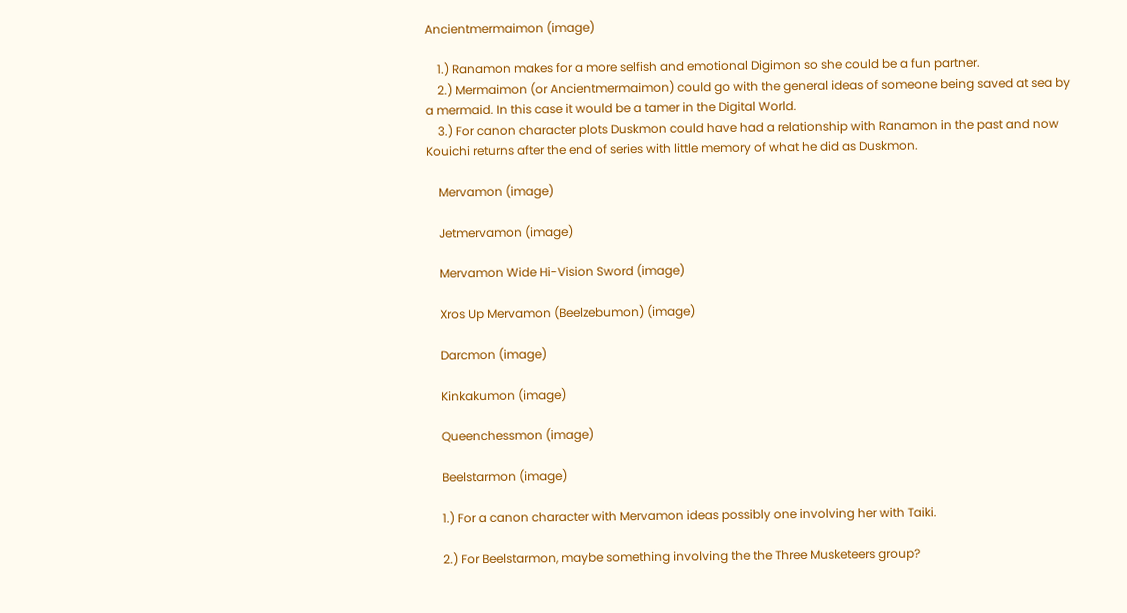Ancientmermaimon (image)

    1.) Ranamon makes for a more selfish and emotional Digimon so she could be a fun partner.
    2.) Mermaimon (or Ancientmermaimon) could go with the general ideas of someone being saved at sea by a mermaid. In this case it would be a tamer in the Digital World.
    3.) For canon character plots Duskmon could have had a relationship with Ranamon in the past and now Kouichi returns after the end of series with little memory of what he did as Duskmon.

    Mervamon (image)

    Jetmervamon (image)

    Mervamon Wide Hi-Vision Sword (image)

    Xros Up Mervamon (Beelzebumon) (image)

    Darcmon (image)

    Kinkakumon (image)

    Queenchessmon (image)

    Beelstarmon (image)

    1.) For a canon character with Mervamon ideas possibly one involving her with Taiki.

    2.) For Beelstarmon, maybe something involving the the Three Musketeers group?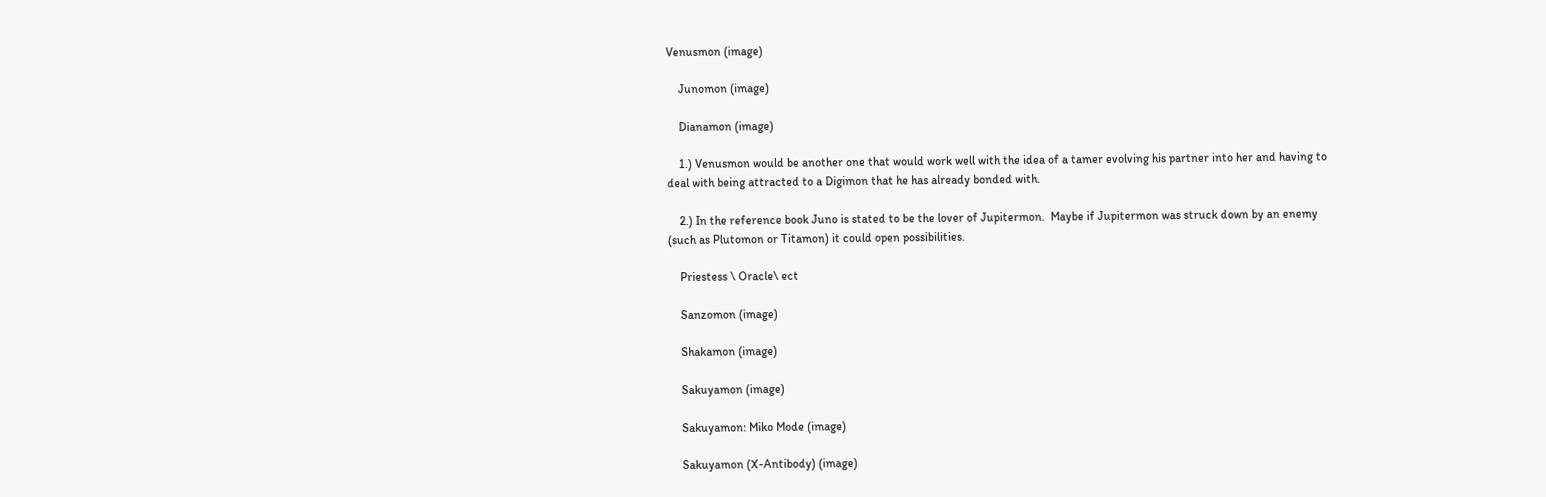Venusmon (image)

    Junomon (image)

    Dianamon (image)

    1.) Venusmon would be another one that would work well with the idea of a tamer evolving his partner into her and having to deal with being attracted to a Digimon that he has already bonded with.

    2.) In the reference book Juno is stated to be the lover of Jupitermon.  Maybe if Jupitermon was struck down by an enemy (such as Plutomon or Titamon) it could open possibilities.

    Priestess \ Oracle\ ect

    Sanzomon (image)

    Shakamon (image)

    Sakuyamon (image)

    Sakuyamon: Miko Mode (image)

    Sakuyamon (X-Antibody) (image)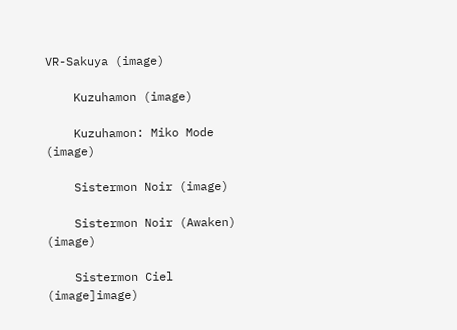VR-Sakuya (image)

    Kuzuhamon (image)

    Kuzuhamon: Miko Mode (image)

    Sistermon Noir (image)

    Sistermon Noir (Awaken) (image)

    Sistermon Ciel (image]image)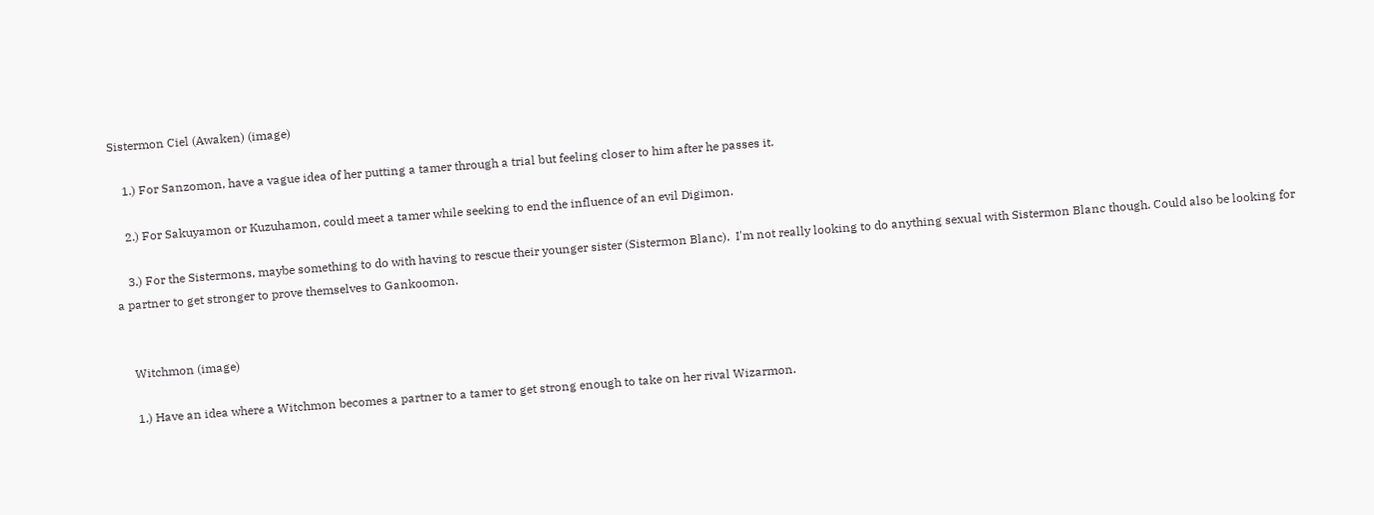Sistermon Ciel (Awaken) (image)

    1.) For Sanzomon, have a vague idea of her putting a tamer through a trial but feeling closer to him after he passes it.

    2.) For Sakuyamon or Kuzuhamon, could meet a tamer while seeking to end the influence of an evil Digimon.

    3.) For the Sistermons, maybe something to do with having to rescue their younger sister (Sistermon Blanc).  I'm not really looking to do anything sexual with Sistermon Blanc though. Could also be looking for a partner to get stronger to prove themselves to Gankoomon.


    Witchmon (image)

    1.) Have an idea where a Witchmon becomes a partner to a tamer to get strong enough to take on her rival Wizarmon.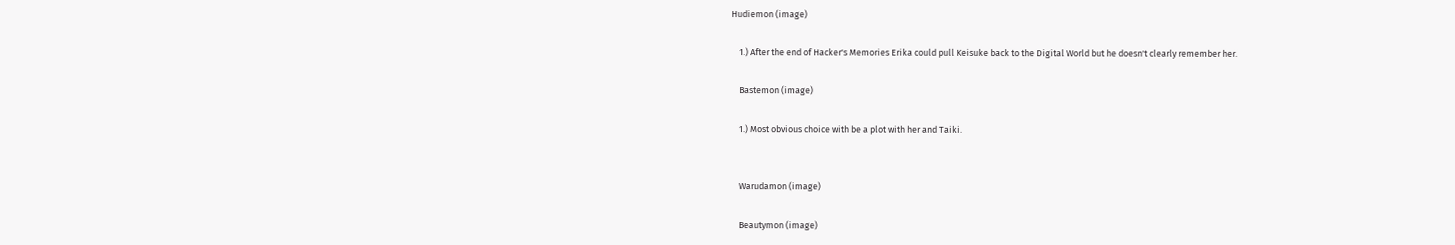Hudiemon (image)

    1.) After the end of Hacker's Memories Erika could pull Keisuke back to the Digital World but he doesn't clearly remember her.

    Bastemon (image)

    1.) Most obvious choice with be a plot with her and Taiki.


    Warudamon (image)

    Beautymon (image)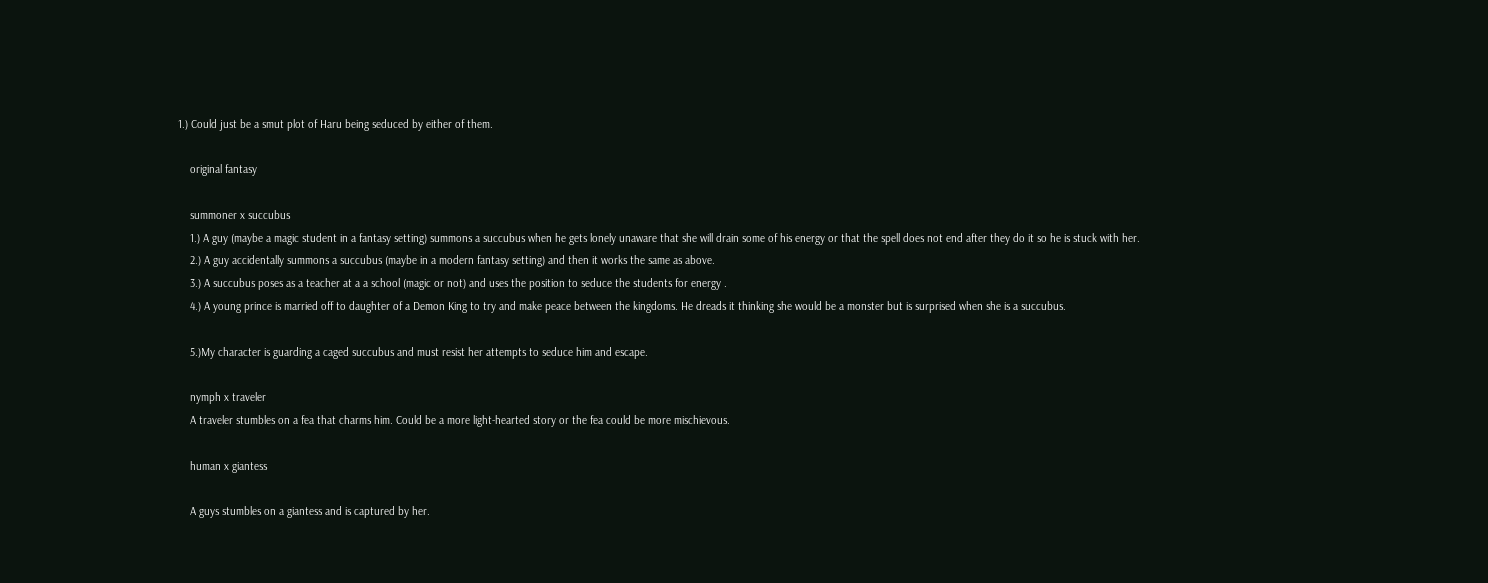1.) Could just be a smut plot of Haru being seduced by either of them.

    original fantasy

    summoner x succubus
    1.) A guy (maybe a magic student in a fantasy setting) summons a succubus when he gets lonely unaware that she will drain some of his energy or that the spell does not end after they do it so he is stuck with her.
    2.) A guy accidentally summons a succubus (maybe in a modern fantasy setting) and then it works the same as above.
    3.) A succubus poses as a teacher at a a school (magic or not) and uses the position to seduce the students for energy .
    4.) A young prince is married off to daughter of a Demon King to try and make peace between the kingdoms. He dreads it thinking she would be a monster but is surprised when she is a succubus.

    5.)My character is guarding a caged succubus and must resist her attempts to seduce him and escape.

    nymph x traveler
    A traveler stumbles on a fea that charms him. Could be a more light-hearted story or the fea could be more mischievous.

    human x giantess

    A guys stumbles on a giantess and is captured by her.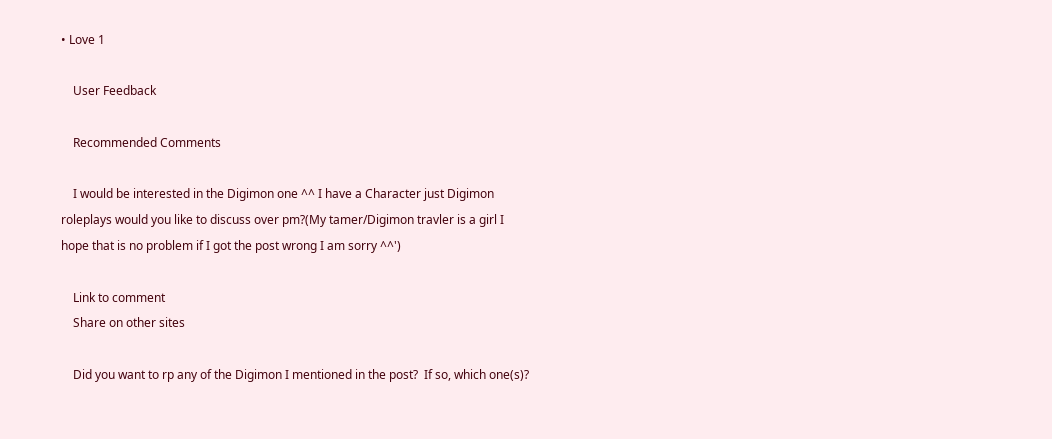• Love 1

    User Feedback

    Recommended Comments

    I would be interested in the Digimon one ^^ I have a Character just Digimon roleplays would you like to discuss over pm?(My tamer/Digimon travler is a girl I hope that is no problem if I got the post wrong I am sorry ^^')

    Link to comment
    Share on other sites

    Did you want to rp any of the Digimon I mentioned in the post?  If so, which one(s)?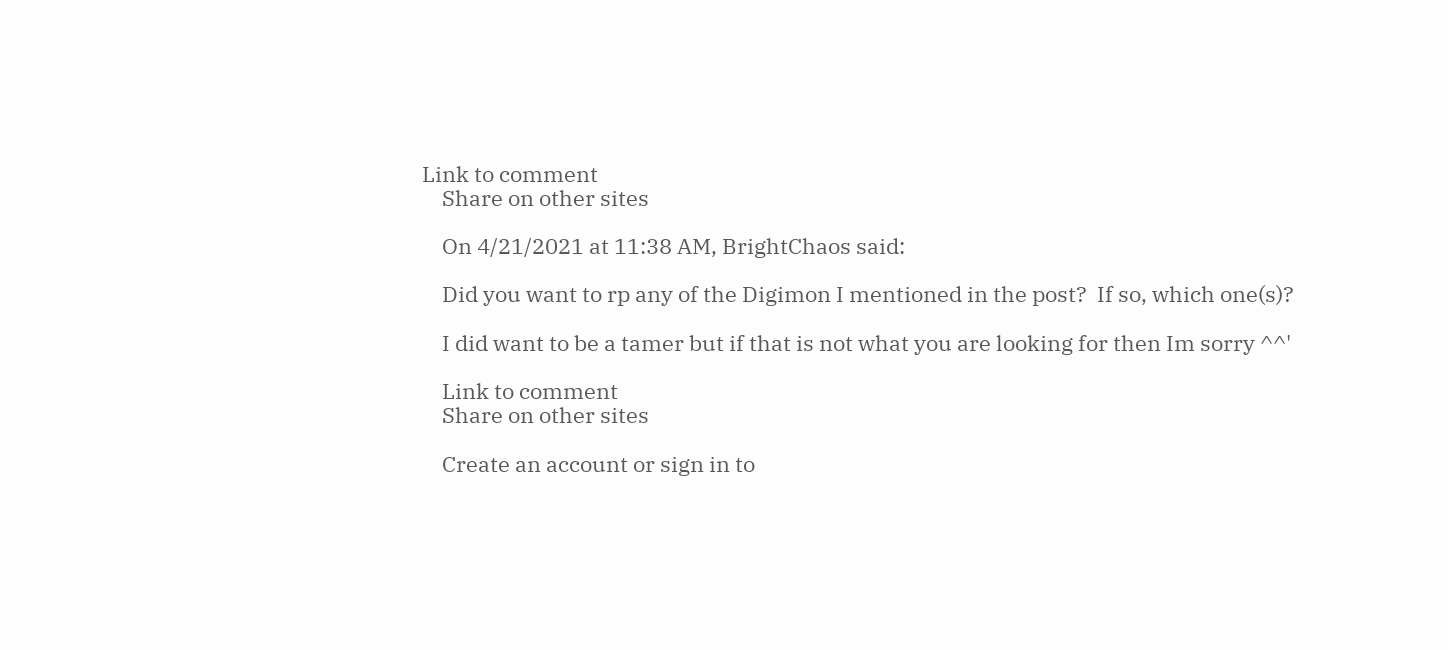Link to comment
    Share on other sites

    On 4/21/2021 at 11:38 AM, BrightChaos said:

    Did you want to rp any of the Digimon I mentioned in the post?  If so, which one(s)?

    I did want to be a tamer but if that is not what you are looking for then Im sorry ^^'

    Link to comment
    Share on other sites

    Create an account or sign in to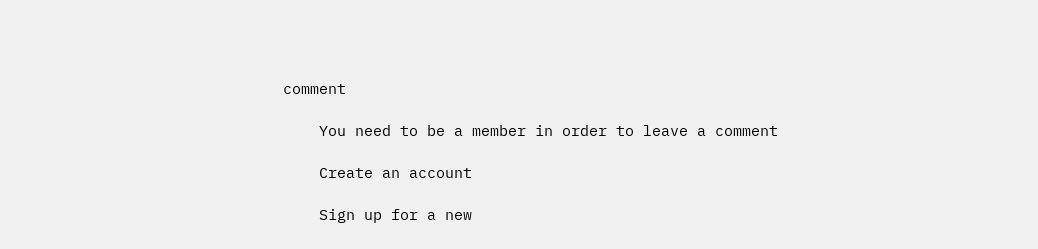comment

    You need to be a member in order to leave a comment

    Create an account

    Sign up for a new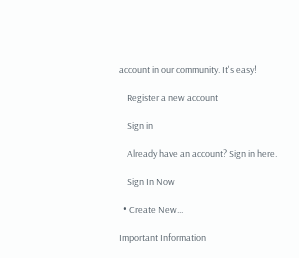account in our community. It's easy!

    Register a new account

    Sign in

    Already have an account? Sign in here.

    Sign In Now

  • Create New...

Important Information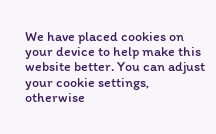We have placed cookies on your device to help make this website better. You can adjust your cookie settings, otherwise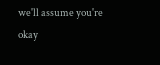we'll assume you're okay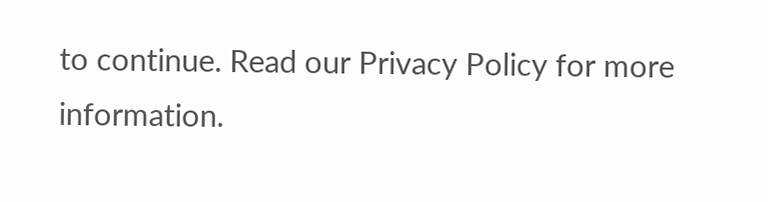to continue. Read our Privacy Policy for more information.